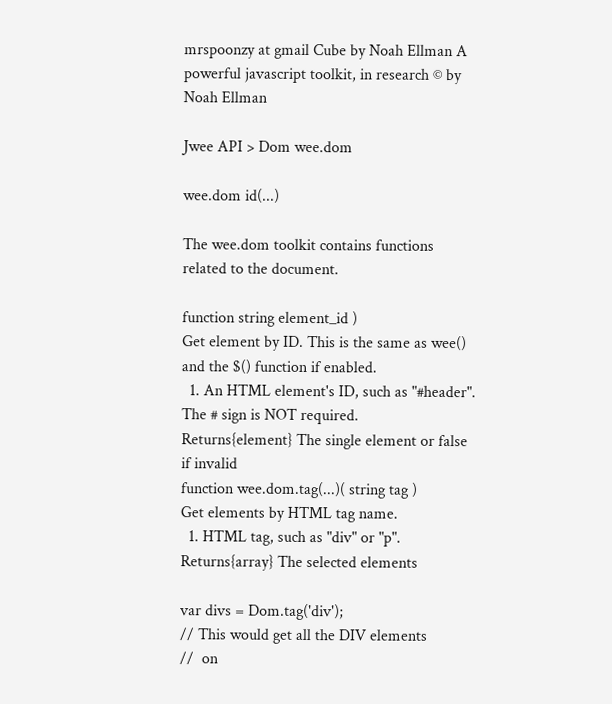mrspoonzy at gmail Cube by Noah Ellman A powerful javascript toolkit, in research © by Noah Ellman

Jwee API > Dom wee.dom

wee.dom id(...)

The wee.dom toolkit contains functions related to the document.

function string element_id )
Get element by ID. This is the same as wee() and the $() function if enabled.
  1. An HTML element's ID, such as "#header". The # sign is NOT required.
Returns{element} The single element or false if invalid
function wee.dom.tag(...)( string tag )
Get elements by HTML tag name.
  1. HTML tag, such as "div" or "p".
Returns{array} The selected elements

var divs = Dom.tag('div');
// This would get all the DIV elements
//  on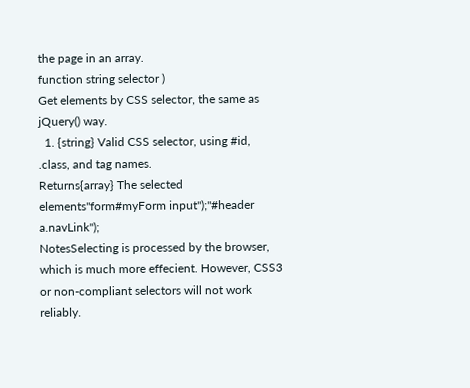the page in an array.
function string selector )
Get elements by CSS selector, the same as jQuery() way.
  1. {string} Valid CSS selector, using #id, .class, and tag names.
Returns{array} The selected elements"form#myForm input");"#header a.navLink");
NotesSelecting is processed by the browser, which is much more effecient. However, CSS3 or non-compliant selectors will not work reliably.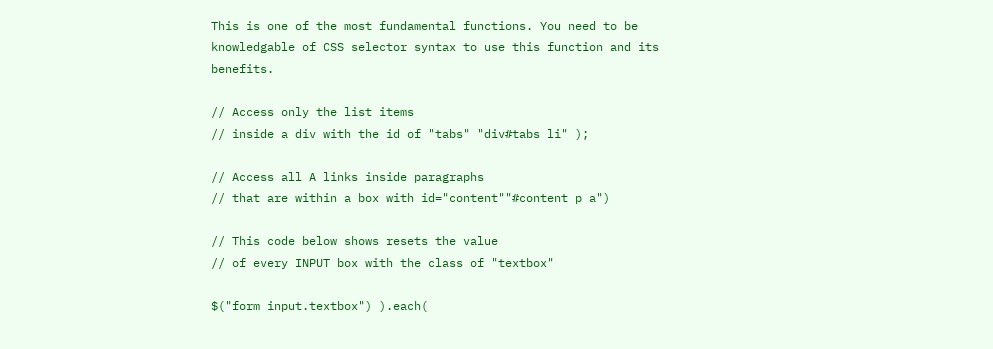This is one of the most fundamental functions. You need to be knowledgable of CSS selector syntax to use this function and its benefits.

// Access only the list items
// inside a div with the id of "tabs" "div#tabs li" );

// Access all A links inside paragraphs
// that are within a box with id="content""#content p a")

// This code below shows resets the value
// of every INPUT box with the class of "textbox"

$("form input.textbox") ).each(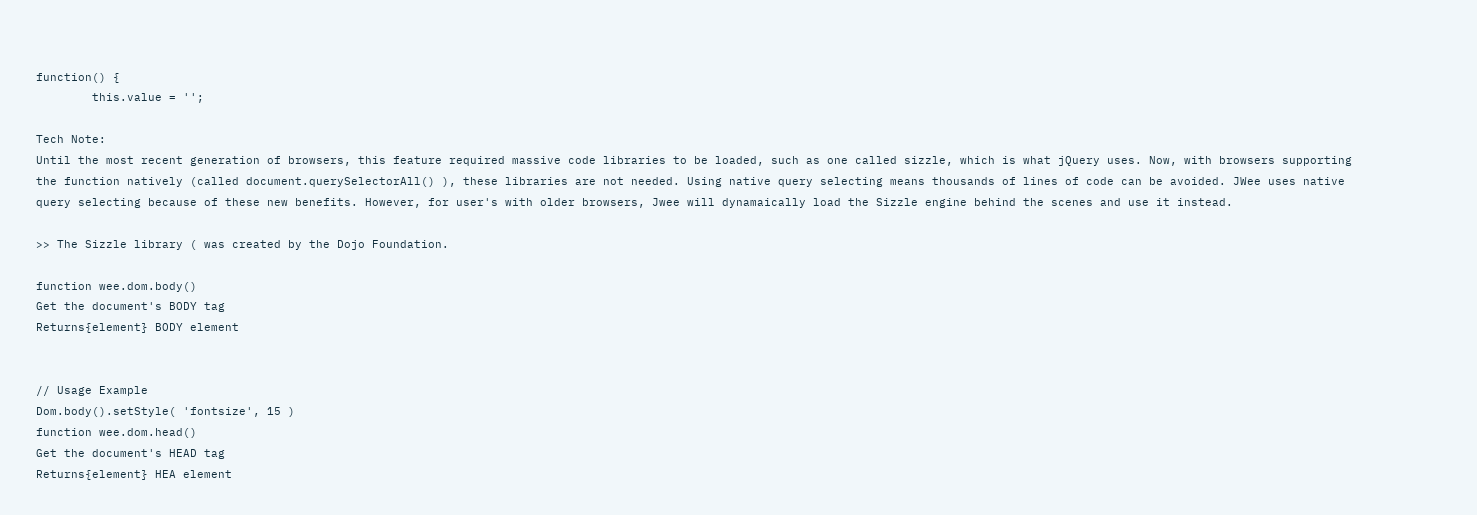function() {
        this.value = '';

Tech Note:
Until the most recent generation of browsers, this feature required massive code libraries to be loaded, such as one called sizzle, which is what jQuery uses. Now, with browsers supporting the function natively (called document.querySelectorAll() ), these libraries are not needed. Using native query selecting means thousands of lines of code can be avoided. JWee uses native query selecting because of these new benefits. However, for user's with older browsers, Jwee will dynamaically load the Sizzle engine behind the scenes and use it instead.

>> The Sizzle library ( was created by the Dojo Foundation.

function wee.dom.body()
Get the document's BODY tag
Returns{element} BODY element


// Usage Example
Dom.body().setStyle( 'fontsize', 15 )
function wee.dom.head()
Get the document's HEAD tag
Returns{element} HEA element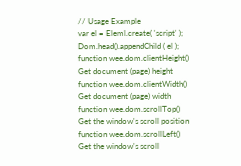// Usage Example
var el = Eleml.create( 'script' );
Dom.head().appendChild ( el );
function wee.dom.clientHeight()
Get document (page) height
function wee.dom.clientWidth()
Get document (page) width
function wee.dom.scrollTop()
Get the window's scroll position
function wee.dom.scrollLeft()
Get the window's scroll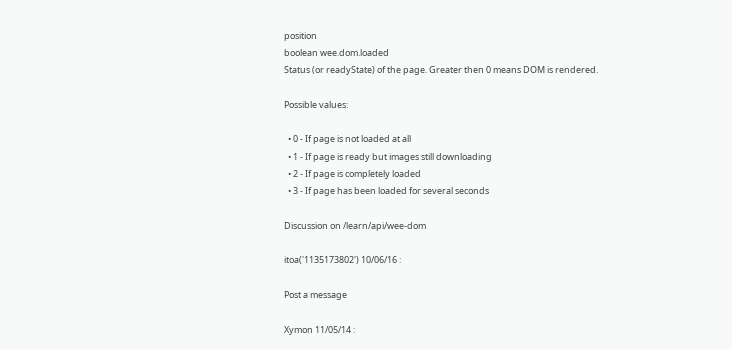position
boolean wee.dom.loaded
Status (or readyState) of the page. Greater then 0 means DOM is rendered.

Possible values:

  • 0 - If page is not loaded at all
  • 1 - If page is ready but images still downloading
  • 2 - If page is completely loaded
  • 3 - If page has been loaded for several seconds

Discussion on /learn/api/wee-dom

itoa('1135173802') 10/06/16 :

Post a message

Xymon 11/05/14 :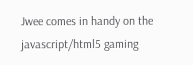Jwee comes in handy on the javascript/html5 gaming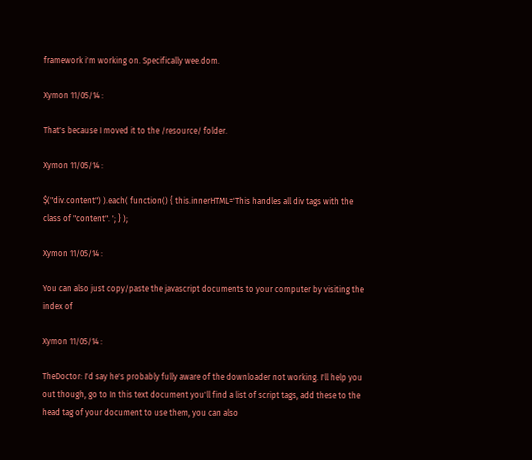framework i'm working on. Specifically wee.dom.

Xymon 11/05/14 :

That's because I moved it to the /resource/ folder.

Xymon 11/05/14 :

$("div.content") ).each( function() { this.innerHTML='This handles all div tags with the class of "content". '; } );

Xymon 11/05/14 :

You can also just copy/paste the javascript documents to your computer by visiting the index of

Xymon 11/05/14 :

TheDoctor: I'd say he's probably fully aware of the downloader not working. I'll help you out though, go to In this text document you'll find a list of script tags, add these to the head tag of your document to use them, you can also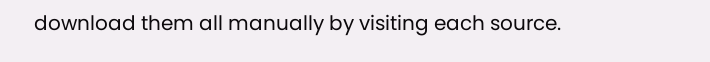download them all manually by visiting each source.